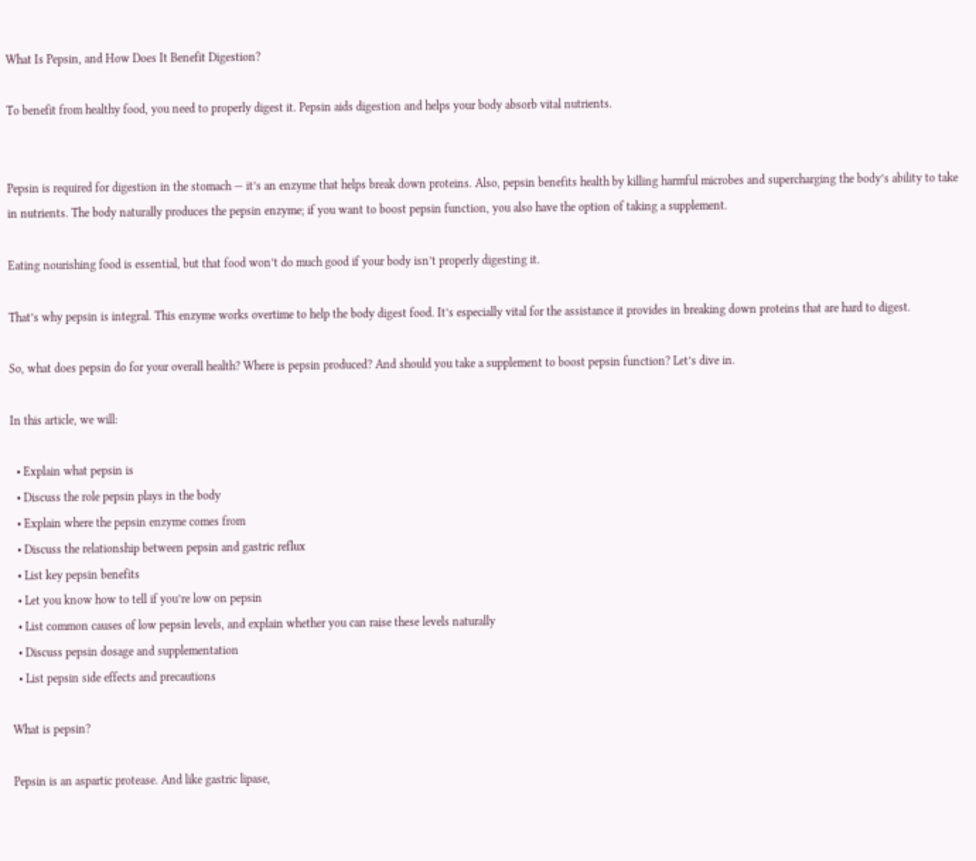What Is Pepsin, and How Does It Benefit Digestion?

To benefit from healthy food, you need to properly digest it. Pepsin aids digestion and helps your body absorb vital nutrients.


Pepsin is required for digestion in the stomach — it’s an enzyme that helps break down proteins. Also, pepsin benefits health by killing harmful microbes and supercharging the body’s ability to take in nutrients. The body naturally produces the pepsin enzyme; if you want to boost pepsin function, you also have the option of taking a supplement.

Eating nourishing food is essential, but that food won’t do much good if your body isn’t properly digesting it.

That’s why pepsin is integral. This enzyme works overtime to help the body digest food. It’s especially vital for the assistance it provides in breaking down proteins that are hard to digest.

So, what does pepsin do for your overall health? Where is pepsin produced? And should you take a supplement to boost pepsin function? Let’s dive in.

In this article, we will:

  • Explain what pepsin is
  • Discuss the role pepsin plays in the body
  • Explain where the pepsin enzyme comes from
  • Discuss the relationship between pepsin and gastric reflux
  • List key pepsin benefits
  • Let you know how to tell if you’re low on pepsin
  • List common causes of low pepsin levels, and explain whether you can raise these levels naturally
  • Discuss pepsin dosage and supplementation
  • List pepsin side effects and precautions

What is pepsin?

Pepsin is an aspartic protease. And like gastric lipase,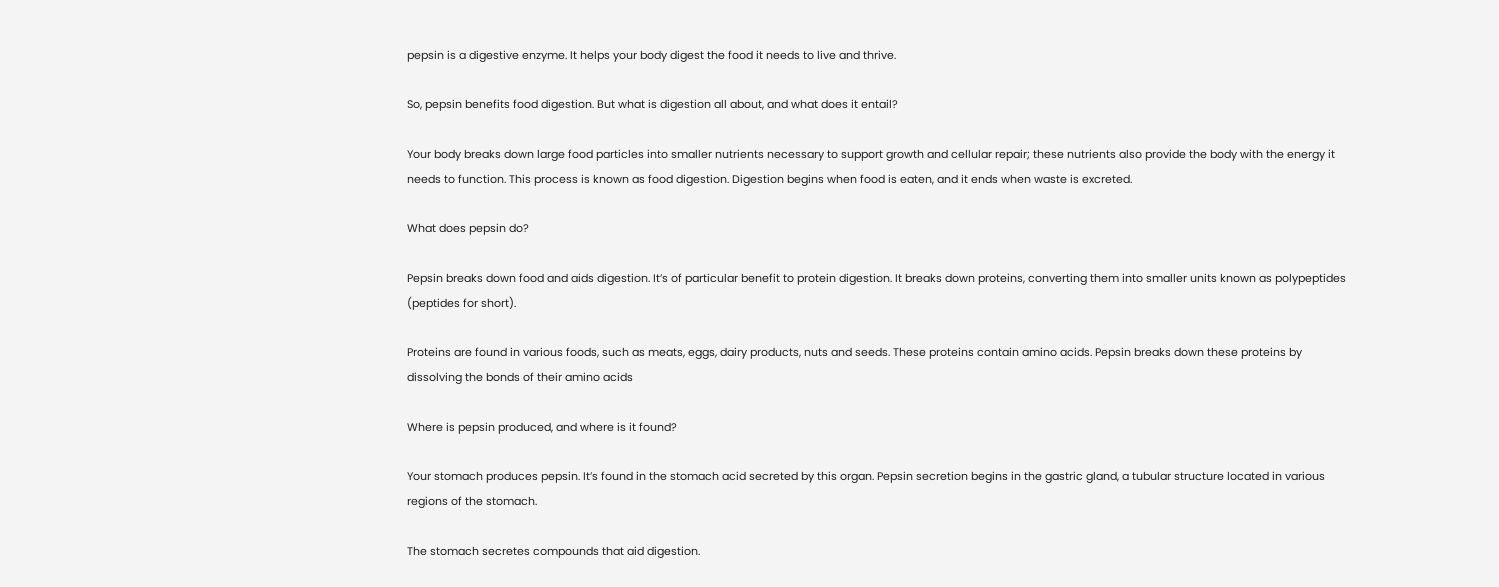pepsin is a digestive enzyme. It helps your body digest the food it needs to live and thrive.

So, pepsin benefits food digestion. But what is digestion all about, and what does it entail?

Your body breaks down large food particles into smaller nutrients necessary to support growth and cellular repair; these nutrients also provide the body with the energy it needs to function. This process is known as food digestion. Digestion begins when food is eaten, and it ends when waste is excreted.

What does pepsin do?

Pepsin breaks down food and aids digestion. It’s of particular benefit to protein digestion. It breaks down proteins, converting them into smaller units known as polypeptides (peptides for short).

Proteins are found in various foods, such as meats, eggs, dairy products, nuts and seeds. These proteins contain amino acids. Pepsin breaks down these proteins by dissolving the bonds of their amino acids

Where is pepsin produced, and where is it found?

Your stomach produces pepsin. It’s found in the stomach acid secreted by this organ. Pepsin secretion begins in the gastric gland, a tubular structure located in various regions of the stomach.

The stomach secretes compounds that aid digestion.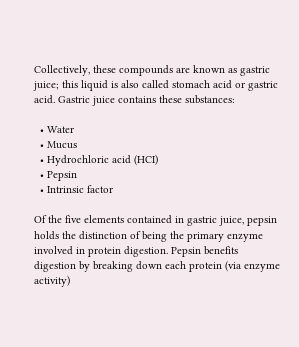Collectively, these compounds are known as gastric juice; this liquid is also called stomach acid or gastric acid. Gastric juice contains these substances:

  • Water
  • Mucus
  • Hydrochloric acid (HCI)
  • Pepsin
  • Intrinsic factor

Of the five elements contained in gastric juice, pepsin holds the distinction of being the primary enzyme involved in protein digestion. Pepsin benefits digestion by breaking down each protein (via enzyme activity)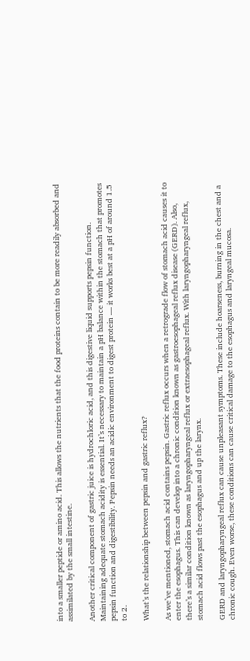into a smaller peptide or amino acid. This allows the nutrients that the food proteins contain to be more readily absorbed and assimilated by the small intestine.

Another critical component of gastric juice is hydrochloric acid, and this digestive liquid supports pepsin function. Maintaining adequate stomach acidity is essential. It’s necessary to maintain a pH balance within the stomach that promotes pepsin function and digestibility. Pepsin needs an acidic environment to digest protein — it works best at a pH of around 1.5 to 2.

What’s the relationship between pepsin and gastric reflux?

As we’ve mentioned, stomach acid contains pepsin. Gastric reflux occurs when a retrograde flow of stomach acid causes it to enter the esophagus. This can develop into a chronic condition known as gastroesophageal reflux disease (GERD). Also, there’s a similar condition known as laryngopharyngeal reflux or extraesophageal reflux. With laryngopharyngeal reflux, stomach acid flows past the esophagus and up the larynx.

GERD and laryngopharyngeal reflux can cause unpleasant symptoms. These include hoarseness, burning in the chest and a chronic cough. Even worse, these conditions can cause critical damage to the esophagus and laryngeal mucosa.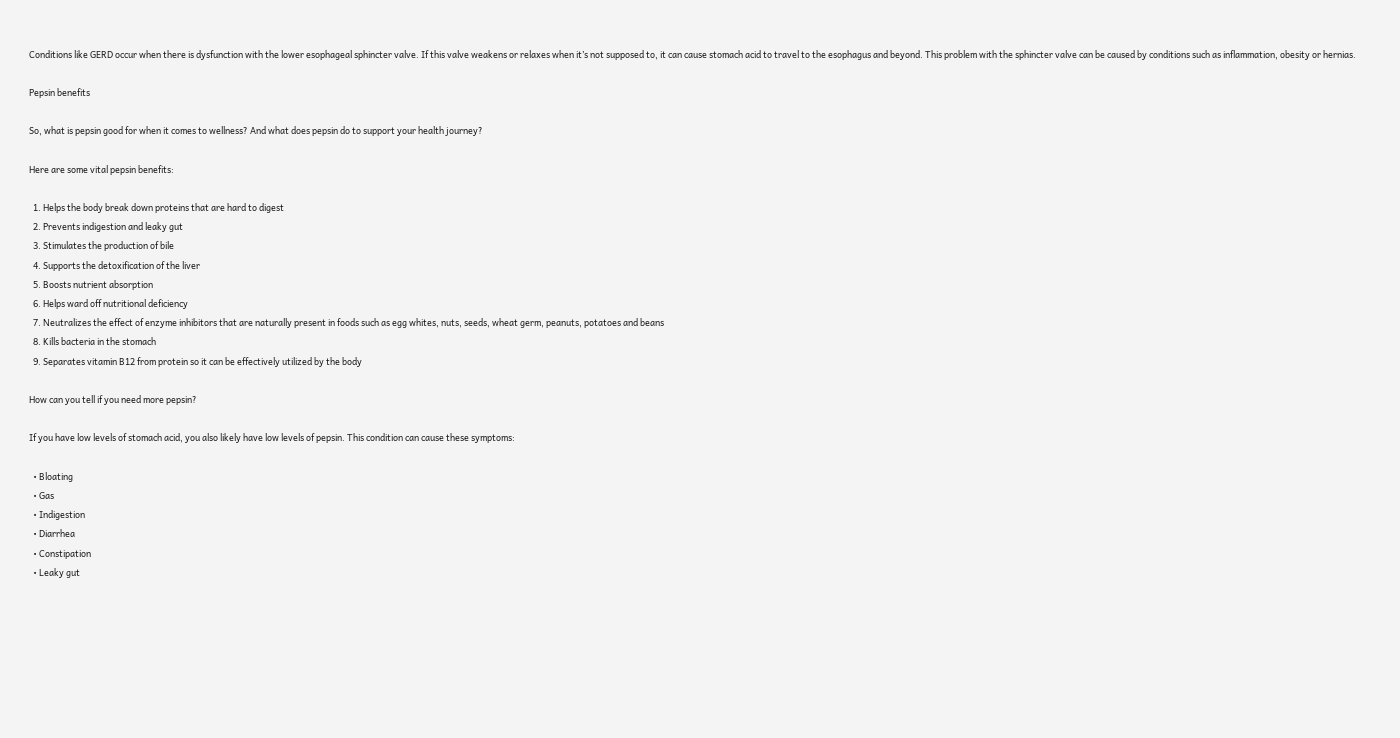Conditions like GERD occur when there is dysfunction with the lower esophageal sphincter valve. If this valve weakens or relaxes when it’s not supposed to, it can cause stomach acid to travel to the esophagus and beyond. This problem with the sphincter valve can be caused by conditions such as inflammation, obesity or hernias.

Pepsin benefits

So, what is pepsin good for when it comes to wellness? And what does pepsin do to support your health journey?

Here are some vital pepsin benefits:

  1. Helps the body break down proteins that are hard to digest
  2. Prevents indigestion and leaky gut
  3. Stimulates the production of bile
  4. Supports the detoxification of the liver
  5. Boosts nutrient absorption
  6. Helps ward off nutritional deficiency
  7. Neutralizes the effect of enzyme inhibitors that are naturally present in foods such as egg whites, nuts, seeds, wheat germ, peanuts, potatoes and beans
  8. Kills bacteria in the stomach
  9. Separates vitamin B12 from protein so it can be effectively utilized by the body

How can you tell if you need more pepsin?

If you have low levels of stomach acid, you also likely have low levels of pepsin. This condition can cause these symptoms:

  • Bloating
  • Gas
  • Indigestion
  • Diarrhea
  • Constipation
  • Leaky gut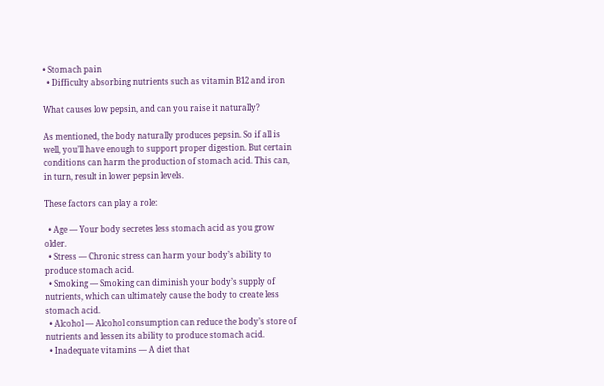• Stomach pain
  • Difficulty absorbing nutrients such as vitamin B12 and iron

What causes low pepsin, and can you raise it naturally?

As mentioned, the body naturally produces pepsin. So if all is well, you’ll have enough to support proper digestion. But certain conditions can harm the production of stomach acid. This can, in turn, result in lower pepsin levels.

These factors can play a role:

  • Age — Your body secretes less stomach acid as you grow older.
  • Stress — Chronic stress can harm your body’s ability to produce stomach acid.
  • Smoking — Smoking can diminish your body’s supply of nutrients, which can ultimately cause the body to create less stomach acid.
  • Alcohol — Alcohol consumption can reduce the body’s store of nutrients and lessen its ability to produce stomach acid.
  • Inadequate vitamins — A diet that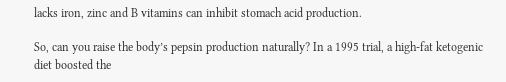lacks iron, zinc and B vitamins can inhibit stomach acid production.

So, can you raise the body’s pepsin production naturally? In a 1995 trial, a high-fat ketogenic diet boosted the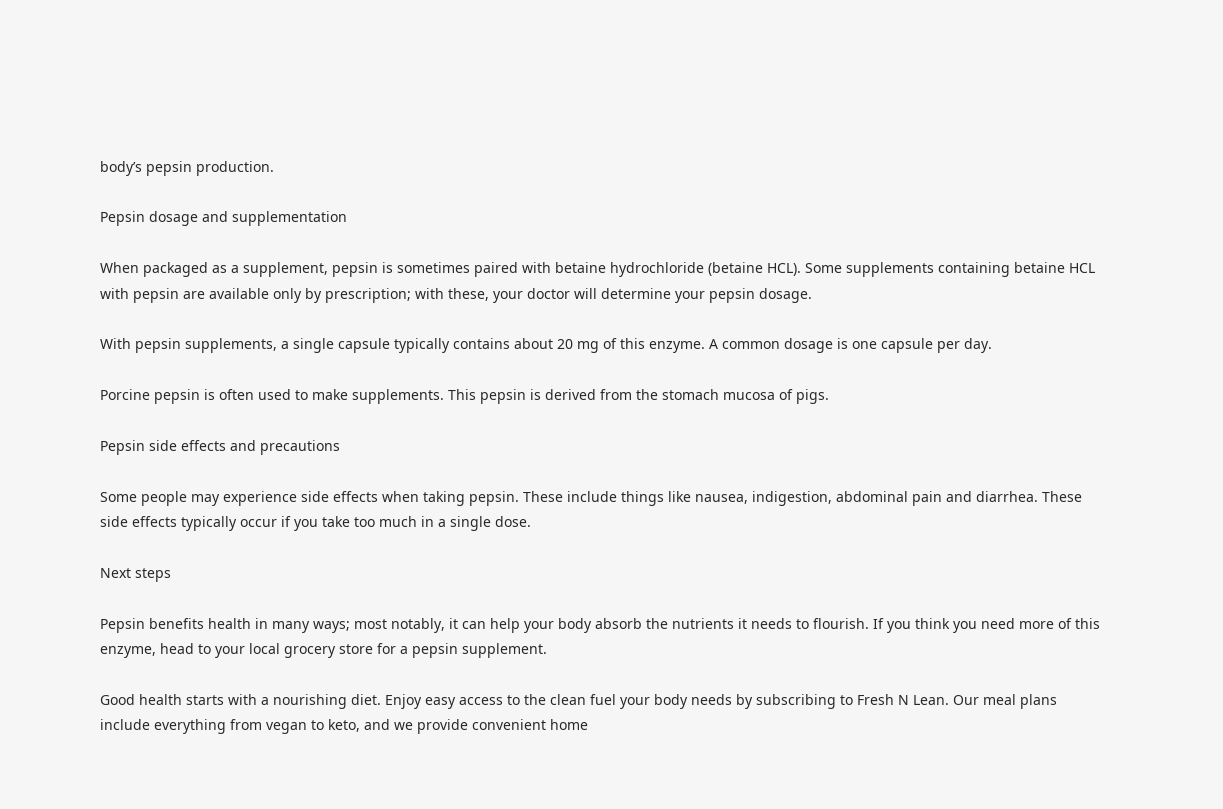body’s pepsin production.

Pepsin dosage and supplementation

When packaged as a supplement, pepsin is sometimes paired with betaine hydrochloride (betaine HCL). Some supplements containing betaine HCL with pepsin are available only by prescription; with these, your doctor will determine your pepsin dosage.

With pepsin supplements, a single capsule typically contains about 20 mg of this enzyme. A common dosage is one capsule per day.

Porcine pepsin is often used to make supplements. This pepsin is derived from the stomach mucosa of pigs.

Pepsin side effects and precautions

Some people may experience side effects when taking pepsin. These include things like nausea, indigestion, abdominal pain and diarrhea. These side effects typically occur if you take too much in a single dose.

Next steps

Pepsin benefits health in many ways; most notably, it can help your body absorb the nutrients it needs to flourish. If you think you need more of this enzyme, head to your local grocery store for a pepsin supplement.

Good health starts with a nourishing diet. Enjoy easy access to the clean fuel your body needs by subscribing to Fresh N Lean. Our meal plans include everything from vegan to keto, and we provide convenient home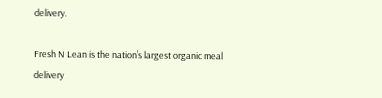delivery.

Fresh N Lean is the nation’s largest organic meal delivery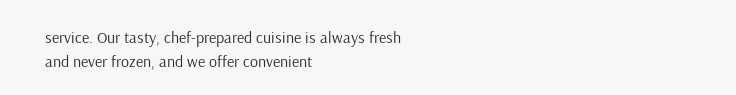service. Our tasty, chef-prepared cuisine is always fresh and never frozen, and we offer convenient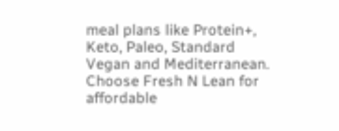meal plans like Protein+, Keto, Paleo, Standard Vegan and Mediterranean. Choose Fresh N Lean for affordable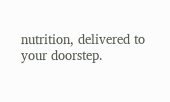nutrition, delivered to your doorstep.